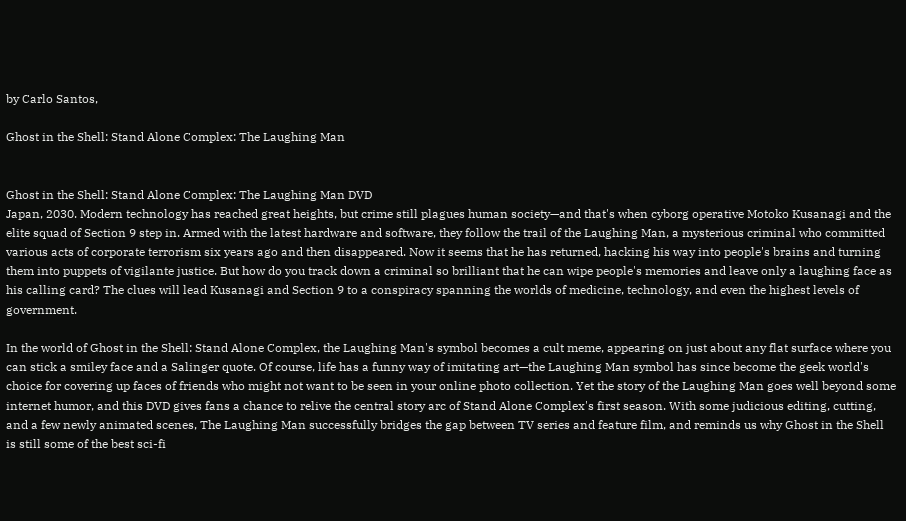by Carlo Santos,

Ghost in the Shell: Stand Alone Complex: The Laughing Man


Ghost in the Shell: Stand Alone Complex: The Laughing Man DVD
Japan, 2030. Modern technology has reached great heights, but crime still plagues human society—and that's when cyborg operative Motoko Kusanagi and the elite squad of Section 9 step in. Armed with the latest hardware and software, they follow the trail of the Laughing Man, a mysterious criminal who committed various acts of corporate terrorism six years ago and then disappeared. Now it seems that he has returned, hacking his way into people's brains and turning them into puppets of vigilante justice. But how do you track down a criminal so brilliant that he can wipe people's memories and leave only a laughing face as his calling card? The clues will lead Kusanagi and Section 9 to a conspiracy spanning the worlds of medicine, technology, and even the highest levels of government.

In the world of Ghost in the Shell: Stand Alone Complex, the Laughing Man's symbol becomes a cult meme, appearing on just about any flat surface where you can stick a smiley face and a Salinger quote. Of course, life has a funny way of imitating art—the Laughing Man symbol has since become the geek world's choice for covering up faces of friends who might not want to be seen in your online photo collection. Yet the story of the Laughing Man goes well beyond some internet humor, and this DVD gives fans a chance to relive the central story arc of Stand Alone Complex's first season. With some judicious editing, cutting, and a few newly animated scenes, The Laughing Man successfully bridges the gap between TV series and feature film, and reminds us why Ghost in the Shell is still some of the best sci-fi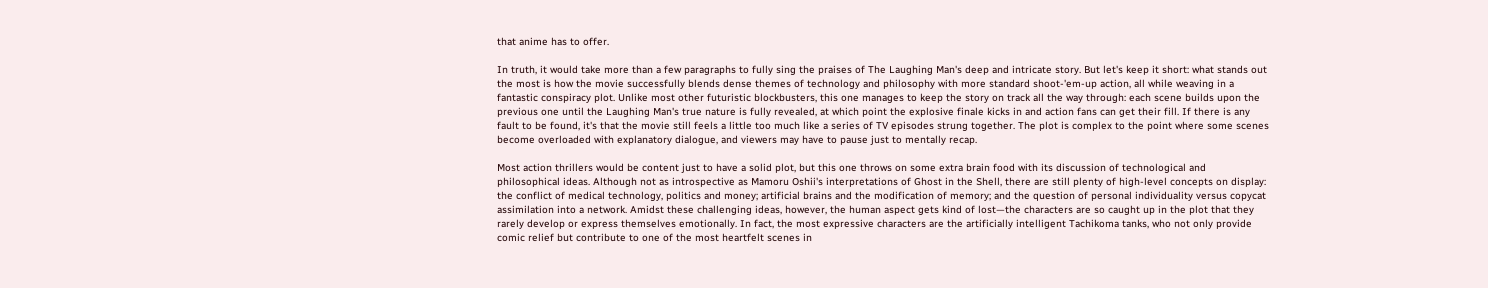that anime has to offer.

In truth, it would take more than a few paragraphs to fully sing the praises of The Laughing Man's deep and intricate story. But let's keep it short: what stands out the most is how the movie successfully blends dense themes of technology and philosophy with more standard shoot-'em-up action, all while weaving in a fantastic conspiracy plot. Unlike most other futuristic blockbusters, this one manages to keep the story on track all the way through: each scene builds upon the previous one until the Laughing Man's true nature is fully revealed, at which point the explosive finale kicks in and action fans can get their fill. If there is any fault to be found, it's that the movie still feels a little too much like a series of TV episodes strung together. The plot is complex to the point where some scenes become overloaded with explanatory dialogue, and viewers may have to pause just to mentally recap.

Most action thrillers would be content just to have a solid plot, but this one throws on some extra brain food with its discussion of technological and philosophical ideas. Although not as introspective as Mamoru Oshii's interpretations of Ghost in the Shell, there are still plenty of high-level concepts on display: the conflict of medical technology, politics and money; artificial brains and the modification of memory; and the question of personal individuality versus copycat assimilation into a network. Amidst these challenging ideas, however, the human aspect gets kind of lost—the characters are so caught up in the plot that they rarely develop or express themselves emotionally. In fact, the most expressive characters are the artificially intelligent Tachikoma tanks, who not only provide comic relief but contribute to one of the most heartfelt scenes in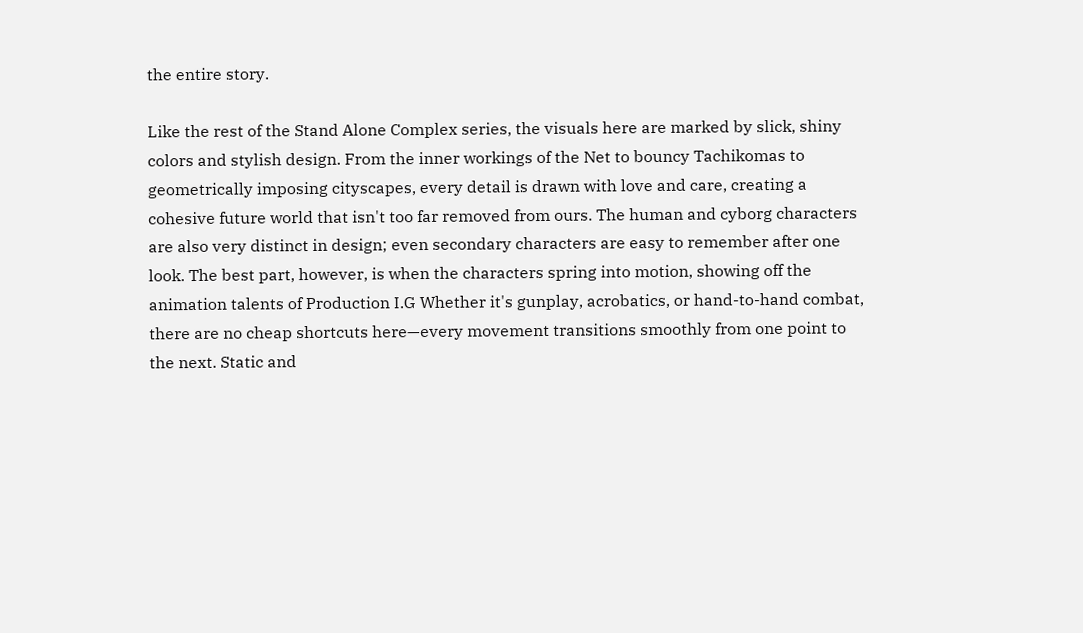the entire story.

Like the rest of the Stand Alone Complex series, the visuals here are marked by slick, shiny colors and stylish design. From the inner workings of the Net to bouncy Tachikomas to geometrically imposing cityscapes, every detail is drawn with love and care, creating a cohesive future world that isn't too far removed from ours. The human and cyborg characters are also very distinct in design; even secondary characters are easy to remember after one look. The best part, however, is when the characters spring into motion, showing off the animation talents of Production I.G Whether it's gunplay, acrobatics, or hand-to-hand combat, there are no cheap shortcuts here—every movement transitions smoothly from one point to the next. Static and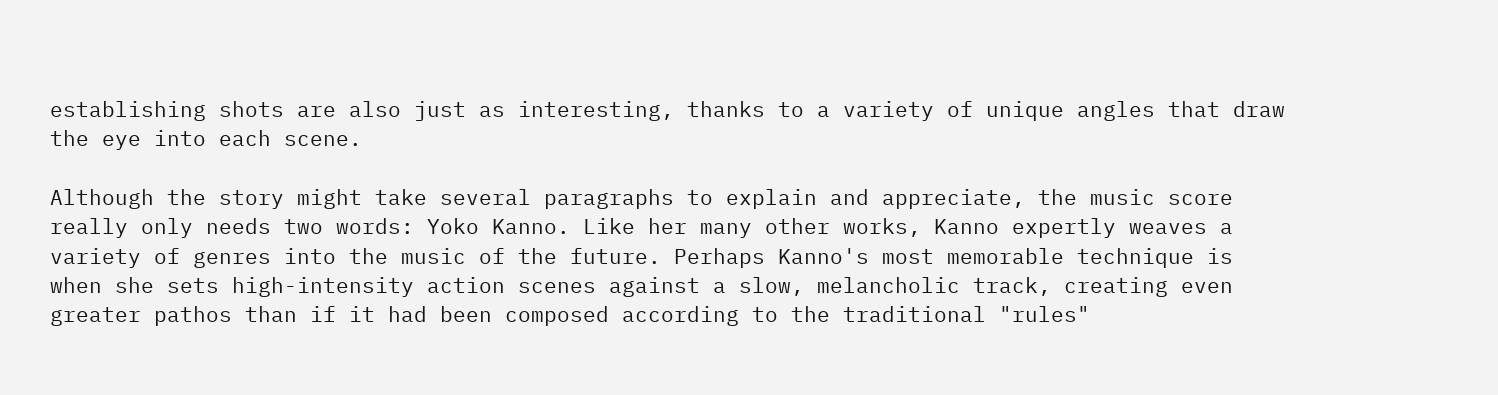establishing shots are also just as interesting, thanks to a variety of unique angles that draw the eye into each scene.

Although the story might take several paragraphs to explain and appreciate, the music score really only needs two words: Yoko Kanno. Like her many other works, Kanno expertly weaves a variety of genres into the music of the future. Perhaps Kanno's most memorable technique is when she sets high-intensity action scenes against a slow, melancholic track, creating even greater pathos than if it had been composed according to the traditional "rules"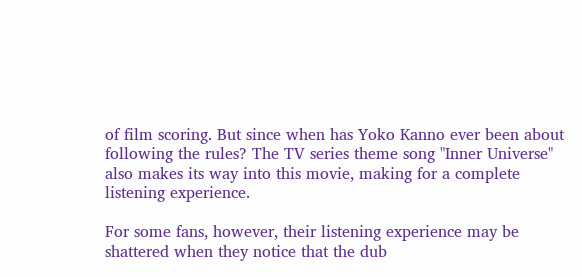of film scoring. But since when has Yoko Kanno ever been about following the rules? The TV series theme song "Inner Universe" also makes its way into this movie, making for a complete listening experience.

For some fans, however, their listening experience may be shattered when they notice that the dub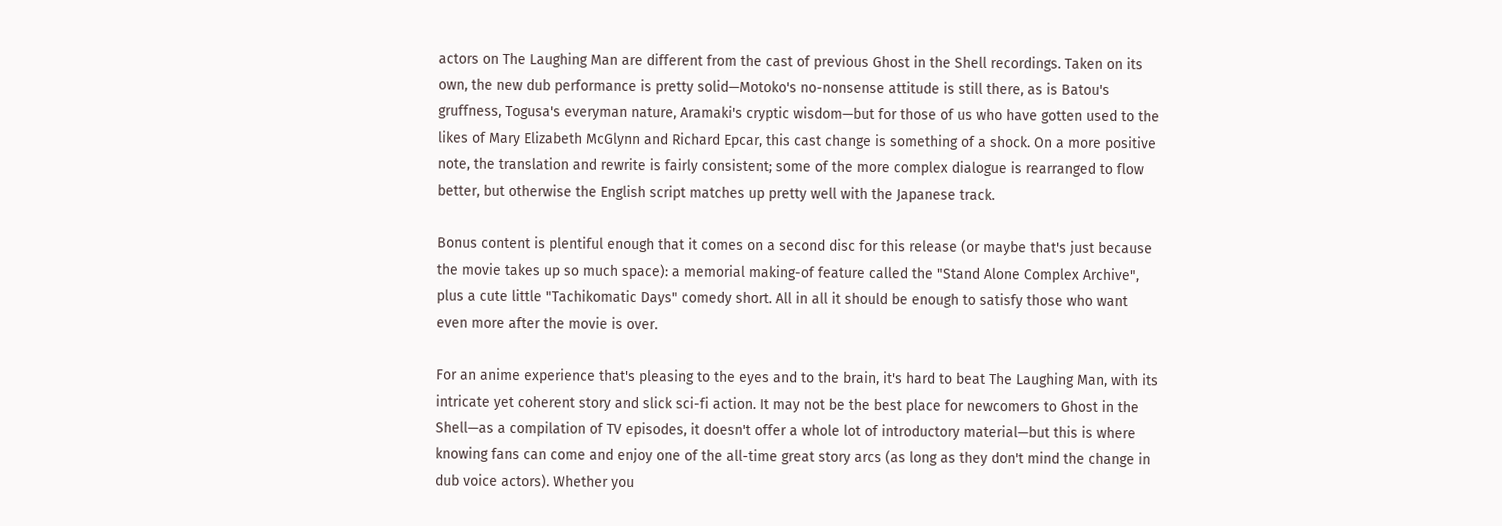actors on The Laughing Man are different from the cast of previous Ghost in the Shell recordings. Taken on its own, the new dub performance is pretty solid—Motoko's no-nonsense attitude is still there, as is Batou's gruffness, Togusa's everyman nature, Aramaki's cryptic wisdom—but for those of us who have gotten used to the likes of Mary Elizabeth McGlynn and Richard Epcar, this cast change is something of a shock. On a more positive note, the translation and rewrite is fairly consistent; some of the more complex dialogue is rearranged to flow better, but otherwise the English script matches up pretty well with the Japanese track.

Bonus content is plentiful enough that it comes on a second disc for this release (or maybe that's just because the movie takes up so much space): a memorial making-of feature called the "Stand Alone Complex Archive", plus a cute little "Tachikomatic Days" comedy short. All in all it should be enough to satisfy those who want even more after the movie is over.

For an anime experience that's pleasing to the eyes and to the brain, it's hard to beat The Laughing Man, with its intricate yet coherent story and slick sci-fi action. It may not be the best place for newcomers to Ghost in the Shell—as a compilation of TV episodes, it doesn't offer a whole lot of introductory material—but this is where knowing fans can come and enjoy one of the all-time great story arcs (as long as they don't mind the change in dub voice actors). Whether you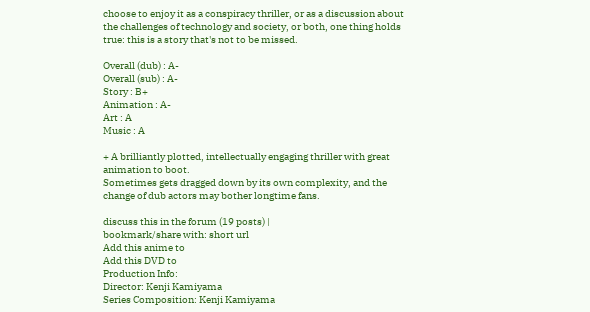choose to enjoy it as a conspiracy thriller, or as a discussion about the challenges of technology and society, or both, one thing holds true: this is a story that's not to be missed.

Overall (dub) : A-
Overall (sub) : A-
Story : B+
Animation : A-
Art : A
Music : A

+ A brilliantly plotted, intellectually engaging thriller with great animation to boot.
Sometimes gets dragged down by its own complexity, and the change of dub actors may bother longtime fans.

discuss this in the forum (19 posts) |
bookmark/share with: short url
Add this anime to
Add this DVD to
Production Info:
Director: Kenji Kamiyama
Series Composition: Kenji Kamiyama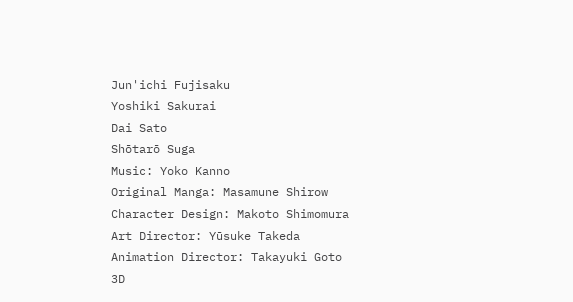Jun'ichi Fujisaku
Yoshiki Sakurai
Dai Sato
Shōtarō Suga
Music: Yoko Kanno
Original Manga: Masamune Shirow
Character Design: Makoto Shimomura
Art Director: Yūsuke Takeda
Animation Director: Takayuki Goto
3D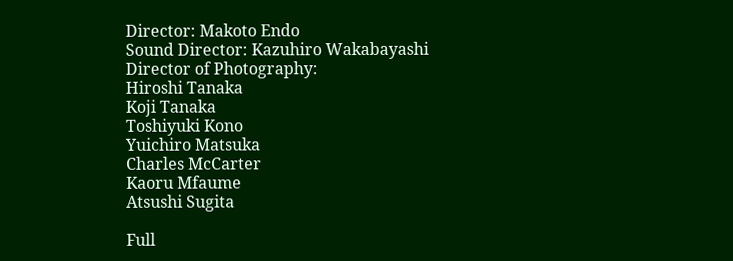Director: Makoto Endo
Sound Director: Kazuhiro Wakabayashi
Director of Photography:
Hiroshi Tanaka
Koji Tanaka
Toshiyuki Kono
Yuichiro Matsuka
Charles McCarter
Kaoru Mfaume
Atsushi Sugita

Full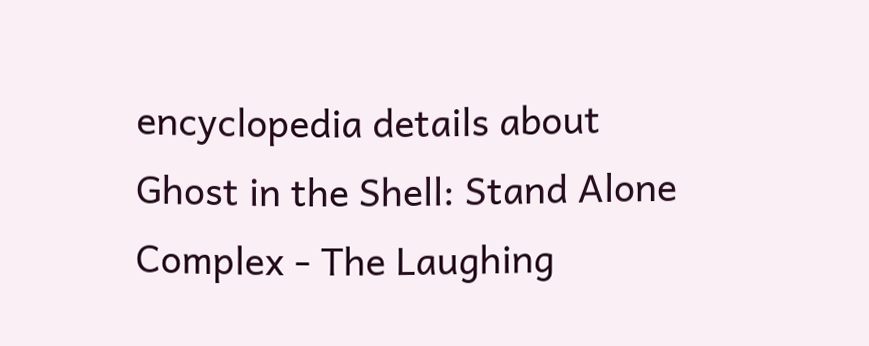encyclopedia details about
Ghost in the Shell: Stand Alone Complex - The Laughing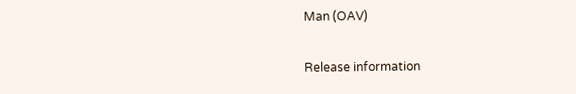Man (OAV)

Release information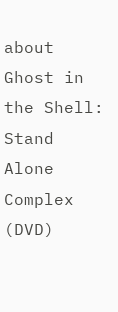about
Ghost in the Shell: Stand Alone Complex (DVD)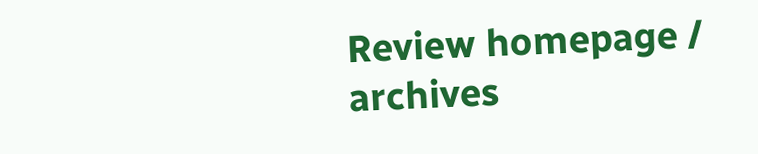Review homepage / archives